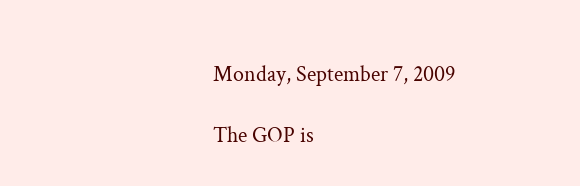Monday, September 7, 2009

The GOP is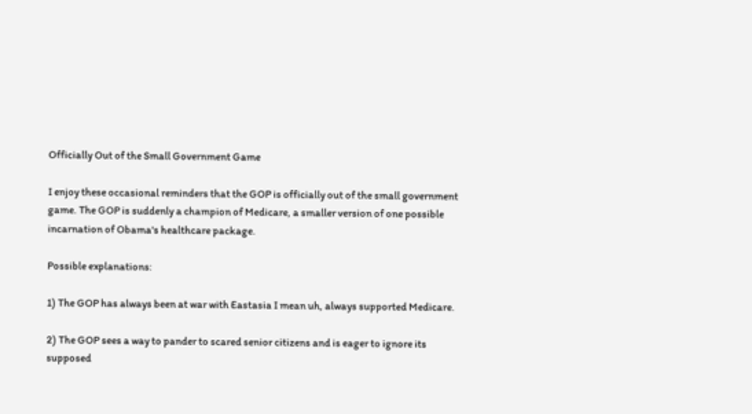Officially Out of the Small Government Game

I enjoy these occasional reminders that the GOP is officially out of the small government game. The GOP is suddenly a champion of Medicare, a smaller version of one possible incarnation of Obama's healthcare package.

Possible explanations:

1) The GOP has always been at war with Eastasia I mean uh, always supported Medicare.

2) The GOP sees a way to pander to scared senior citizens and is eager to ignore its supposed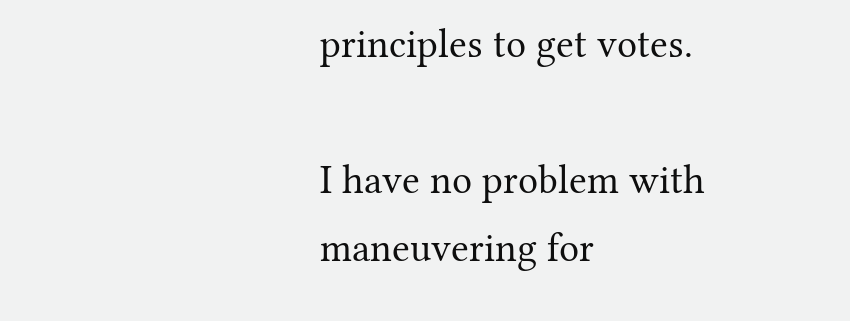principles to get votes.

I have no problem with maneuvering for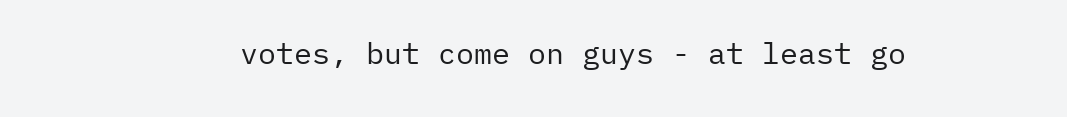votes, but come on guys - at least go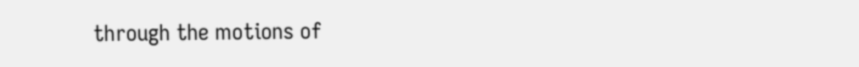through the motions of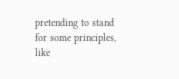pretending to stand for some principles, like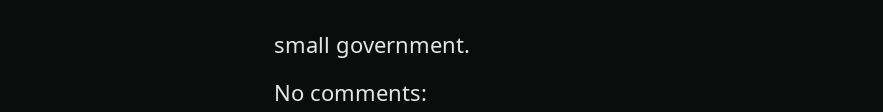small government.

No comments: